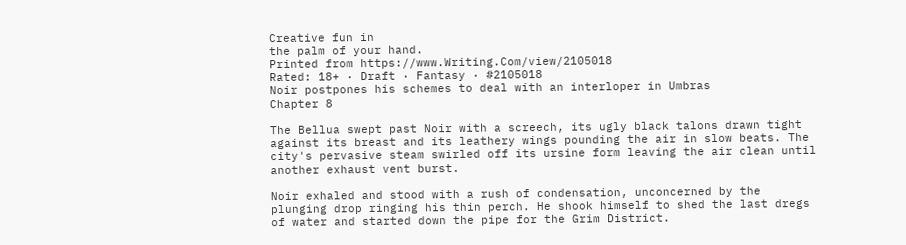Creative fun in
the palm of your hand.
Printed from https://www.Writing.Com/view/2105018
Rated: 18+ · Draft · Fantasy · #2105018
Noir postpones his schemes to deal with an interloper in Umbras
Chapter 8

The Bellua swept past Noir with a screech, its ugly black talons drawn tight against its breast and its leathery wings pounding the air in slow beats. The city's pervasive steam swirled off its ursine form leaving the air clean until another exhaust vent burst.

Noir exhaled and stood with a rush of condensation, unconcerned by the plunging drop ringing his thin perch. He shook himself to shed the last dregs of water and started down the pipe for the Grim District.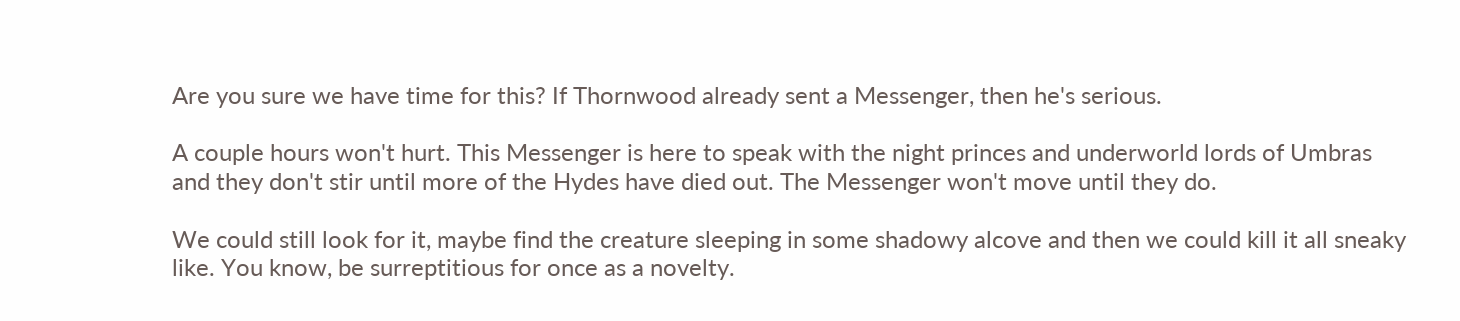Are you sure we have time for this? If Thornwood already sent a Messenger, then he's serious.

A couple hours won't hurt. This Messenger is here to speak with the night princes and underworld lords of Umbras and they don't stir until more of the Hydes have died out. The Messenger won't move until they do.

We could still look for it, maybe find the creature sleeping in some shadowy alcove and then we could kill it all sneaky like. You know, be surreptitious for once as a novelty.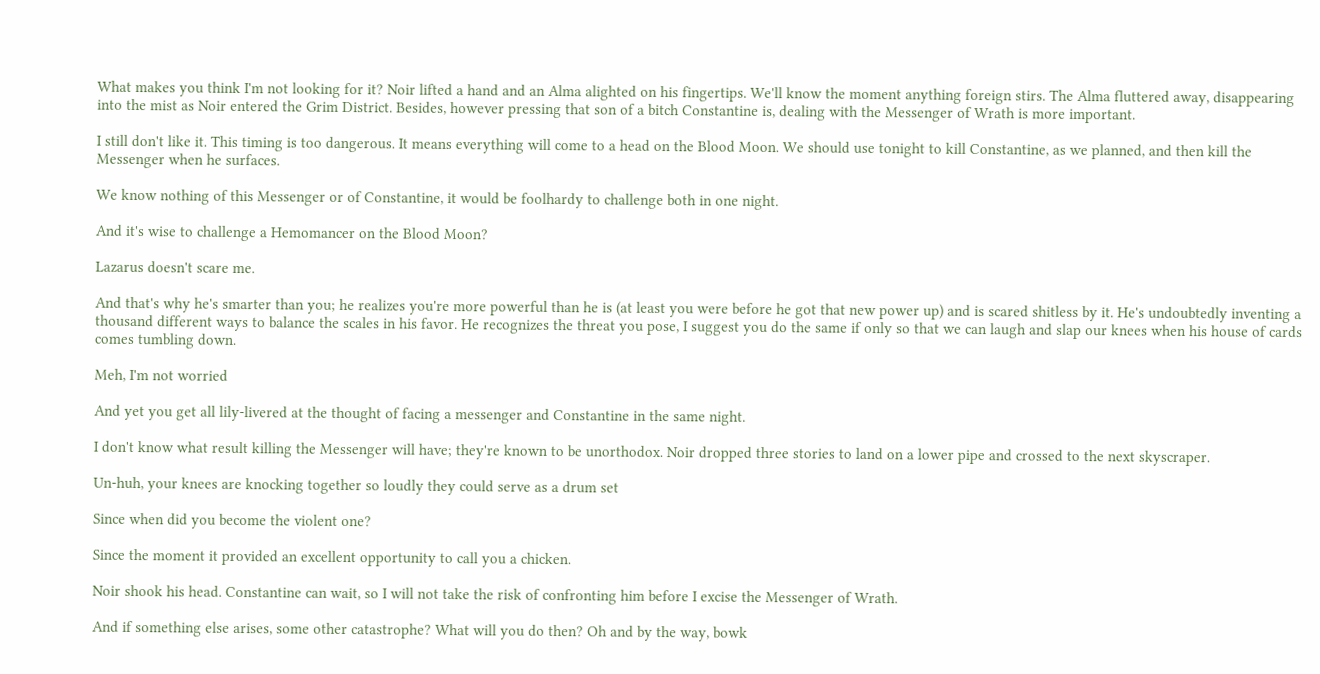What makes you think I'm not looking for it? Noir lifted a hand and an Alma alighted on his fingertips. We'll know the moment anything foreign stirs. The Alma fluttered away, disappearing into the mist as Noir entered the Grim District. Besides, however pressing that son of a bitch Constantine is, dealing with the Messenger of Wrath is more important.

I still don't like it. This timing is too dangerous. It means everything will come to a head on the Blood Moon. We should use tonight to kill Constantine, as we planned, and then kill the Messenger when he surfaces.

We know nothing of this Messenger or of Constantine, it would be foolhardy to challenge both in one night.

And it's wise to challenge a Hemomancer on the Blood Moon?

Lazarus doesn't scare me.

And that's why he's smarter than you; he realizes you're more powerful than he is (at least you were before he got that new power up) and is scared shitless by it. He's undoubtedly inventing a thousand different ways to balance the scales in his favor. He recognizes the threat you pose, I suggest you do the same if only so that we can laugh and slap our knees when his house of cards comes tumbling down.

Meh, I'm not worried

And yet you get all lily-livered at the thought of facing a messenger and Constantine in the same night.

I don't know what result killing the Messenger will have; they're known to be unorthodox. Noir dropped three stories to land on a lower pipe and crossed to the next skyscraper.

Un-huh, your knees are knocking together so loudly they could serve as a drum set

Since when did you become the violent one?

Since the moment it provided an excellent opportunity to call you a chicken.

Noir shook his head. Constantine can wait, so I will not take the risk of confronting him before I excise the Messenger of Wrath.

And if something else arises, some other catastrophe? What will you do then? Oh and by the way, bowk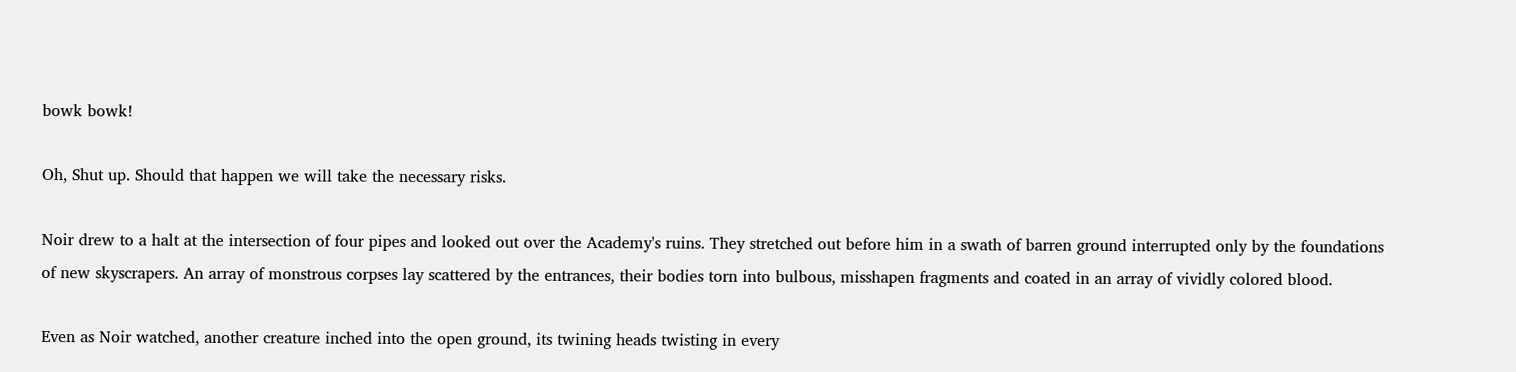bowk bowk!

Oh, Shut up. Should that happen we will take the necessary risks.

Noir drew to a halt at the intersection of four pipes and looked out over the Academy's ruins. They stretched out before him in a swath of barren ground interrupted only by the foundations of new skyscrapers. An array of monstrous corpses lay scattered by the entrances, their bodies torn into bulbous, misshapen fragments and coated in an array of vividly colored blood.

Even as Noir watched, another creature inched into the open ground, its twining heads twisting in every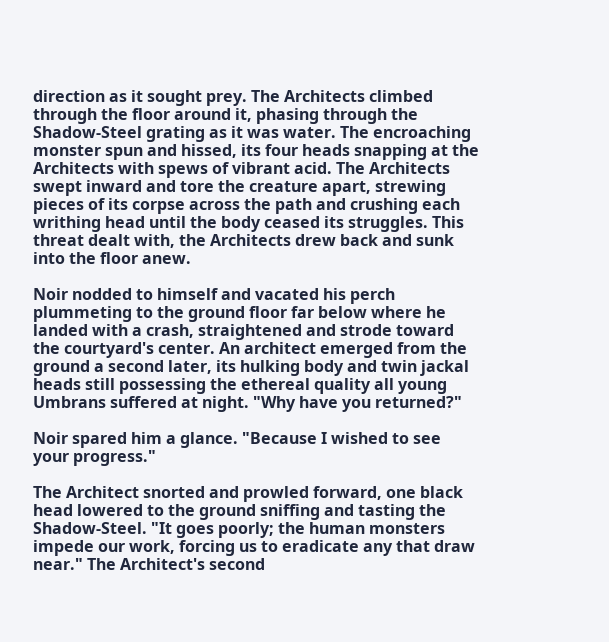direction as it sought prey. The Architects climbed through the floor around it, phasing through the Shadow-Steel grating as it was water. The encroaching monster spun and hissed, its four heads snapping at the Architects with spews of vibrant acid. The Architects swept inward and tore the creature apart, strewing pieces of its corpse across the path and crushing each writhing head until the body ceased its struggles. This threat dealt with, the Architects drew back and sunk into the floor anew.

Noir nodded to himself and vacated his perch plummeting to the ground floor far below where he landed with a crash, straightened and strode toward the courtyard's center. An architect emerged from the ground a second later, its hulking body and twin jackal heads still possessing the ethereal quality all young Umbrans suffered at night. "Why have you returned?"

Noir spared him a glance. "Because I wished to see your progress."

The Architect snorted and prowled forward, one black head lowered to the ground sniffing and tasting the Shadow-Steel. "It goes poorly; the human monsters impede our work, forcing us to eradicate any that draw near." The Architect's second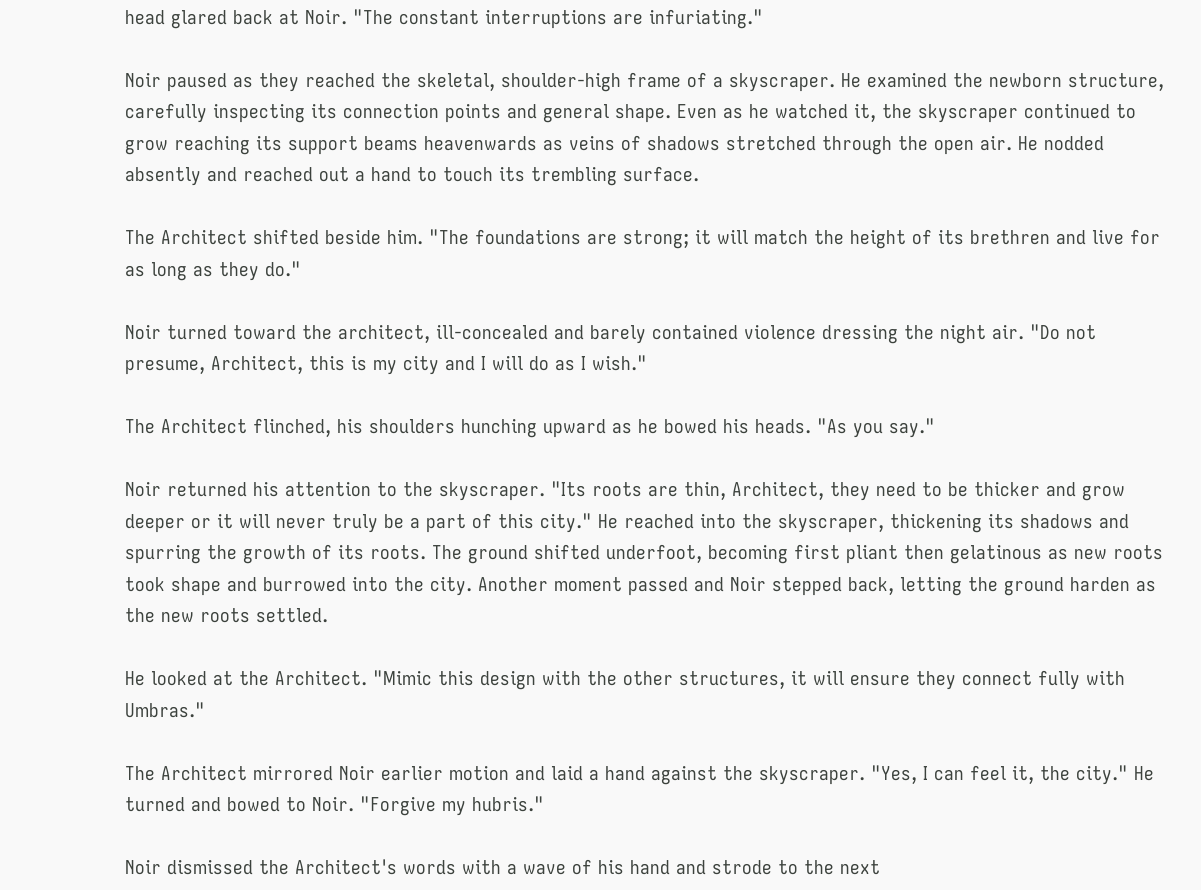head glared back at Noir. "The constant interruptions are infuriating."

Noir paused as they reached the skeletal, shoulder-high frame of a skyscraper. He examined the newborn structure, carefully inspecting its connection points and general shape. Even as he watched it, the skyscraper continued to grow reaching its support beams heavenwards as veins of shadows stretched through the open air. He nodded absently and reached out a hand to touch its trembling surface.

The Architect shifted beside him. "The foundations are strong; it will match the height of its brethren and live for as long as they do."

Noir turned toward the architect, ill-concealed and barely contained violence dressing the night air. "Do not presume, Architect, this is my city and I will do as I wish."

The Architect flinched, his shoulders hunching upward as he bowed his heads. "As you say."

Noir returned his attention to the skyscraper. "Its roots are thin, Architect, they need to be thicker and grow deeper or it will never truly be a part of this city." He reached into the skyscraper, thickening its shadows and spurring the growth of its roots. The ground shifted underfoot, becoming first pliant then gelatinous as new roots took shape and burrowed into the city. Another moment passed and Noir stepped back, letting the ground harden as the new roots settled.

He looked at the Architect. "Mimic this design with the other structures, it will ensure they connect fully with Umbras."

The Architect mirrored Noir earlier motion and laid a hand against the skyscraper. "Yes, I can feel it, the city." He turned and bowed to Noir. "Forgive my hubris."

Noir dismissed the Architect's words with a wave of his hand and strode to the next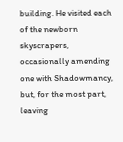building. He visited each of the newborn skyscrapers, occasionally amending one with Shadowmancy, but, for the most part, leaving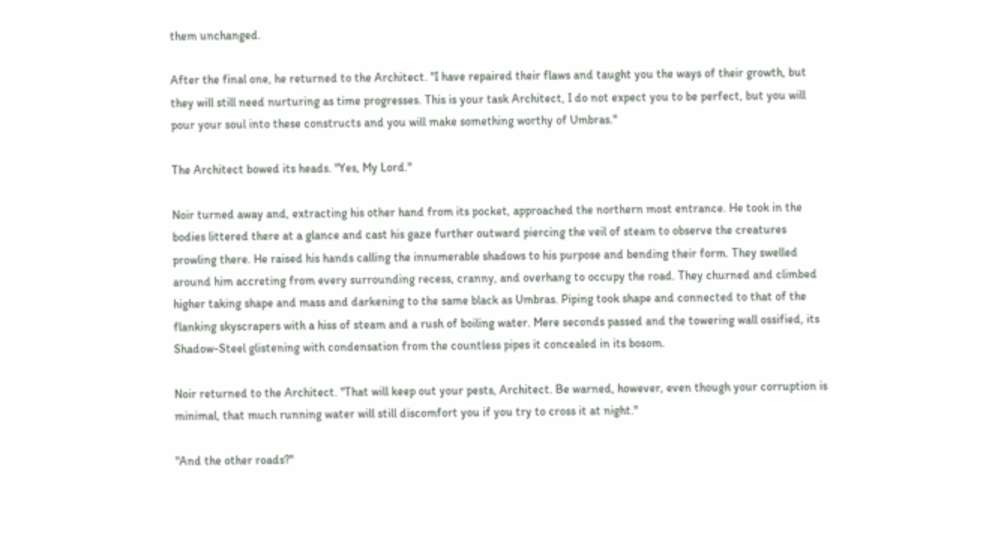them unchanged.

After the final one, he returned to the Architect. "I have repaired their flaws and taught you the ways of their growth, but they will still need nurturing as time progresses. This is your task Architect, I do not expect you to be perfect, but you will pour your soul into these constructs and you will make something worthy of Umbras."

The Architect bowed its heads. "Yes, My Lord."

Noir turned away and, extracting his other hand from its pocket, approached the northern most entrance. He took in the bodies littered there at a glance and cast his gaze further outward piercing the veil of steam to observe the creatures prowling there. He raised his hands calling the innumerable shadows to his purpose and bending their form. They swelled around him accreting from every surrounding recess, cranny, and overhang to occupy the road. They churned and climbed higher taking shape and mass and darkening to the same black as Umbras. Piping took shape and connected to that of the flanking skyscrapers with a hiss of steam and a rush of boiling water. Mere seconds passed and the towering wall ossified, its Shadow-Steel glistening with condensation from the countless pipes it concealed in its bosom.

Noir returned to the Architect. "That will keep out your pests, Architect. Be warned, however, even though your corruption is minimal, that much running water will still discomfort you if you try to cross it at night."

"And the other roads?"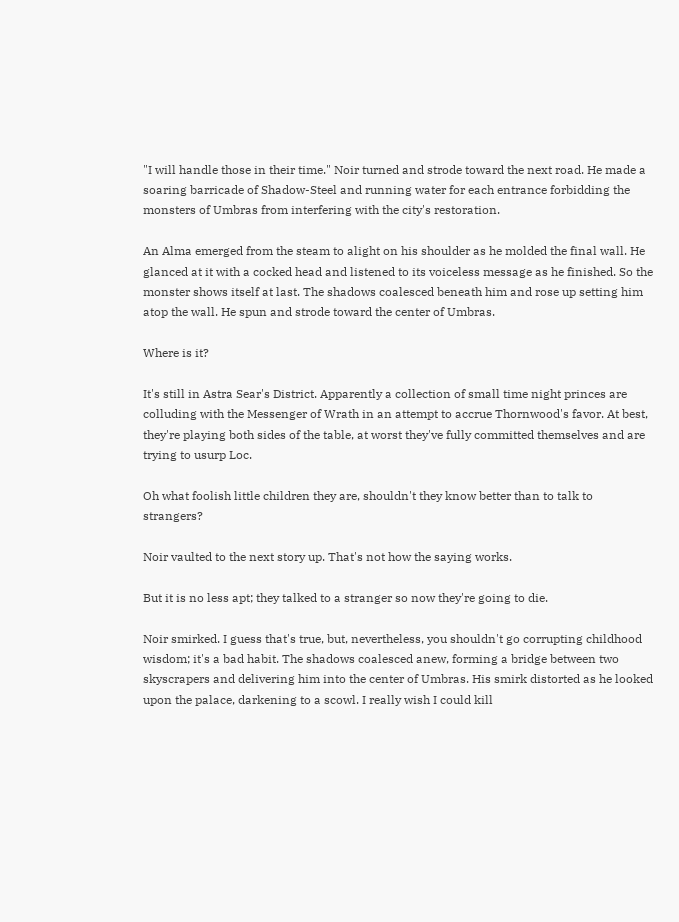"I will handle those in their time." Noir turned and strode toward the next road. He made a soaring barricade of Shadow-Steel and running water for each entrance forbidding the monsters of Umbras from interfering with the city's restoration.

An Alma emerged from the steam to alight on his shoulder as he molded the final wall. He glanced at it with a cocked head and listened to its voiceless message as he finished. So the monster shows itself at last. The shadows coalesced beneath him and rose up setting him atop the wall. He spun and strode toward the center of Umbras.

Where is it?

It's still in Astra Sear's District. Apparently a collection of small time night princes are colluding with the Messenger of Wrath in an attempt to accrue Thornwood's favor. At best, they're playing both sides of the table, at worst they've fully committed themselves and are trying to usurp Loc.

Oh what foolish little children they are, shouldn't they know better than to talk to strangers?

Noir vaulted to the next story up. That's not how the saying works.

But it is no less apt; they talked to a stranger so now they're going to die.

Noir smirked. I guess that's true, but, nevertheless, you shouldn't go corrupting childhood wisdom; it's a bad habit. The shadows coalesced anew, forming a bridge between two skyscrapers and delivering him into the center of Umbras. His smirk distorted as he looked upon the palace, darkening to a scowl. I really wish I could kill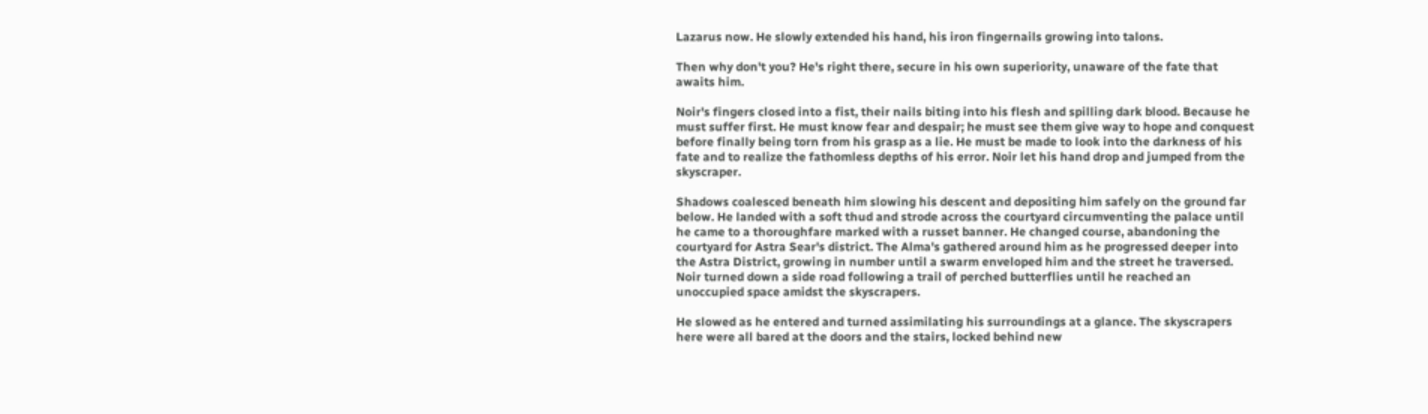Lazarus now. He slowly extended his hand, his iron fingernails growing into talons.

Then why don't you? He's right there, secure in his own superiority, unaware of the fate that awaits him.

Noir's fingers closed into a fist, their nails biting into his flesh and spilling dark blood. Because he must suffer first. He must know fear and despair; he must see them give way to hope and conquest before finally being torn from his grasp as a lie. He must be made to look into the darkness of his fate and to realize the fathomless depths of his error. Noir let his hand drop and jumped from the skyscraper.

Shadows coalesced beneath him slowing his descent and depositing him safely on the ground far below. He landed with a soft thud and strode across the courtyard circumventing the palace until he came to a thoroughfare marked with a russet banner. He changed course, abandoning the courtyard for Astra Sear's district. The Alma's gathered around him as he progressed deeper into the Astra District, growing in number until a swarm enveloped him and the street he traversed. Noir turned down a side road following a trail of perched butterflies until he reached an unoccupied space amidst the skyscrapers.

He slowed as he entered and turned assimilating his surroundings at a glance. The skyscrapers here were all bared at the doors and the stairs, locked behind new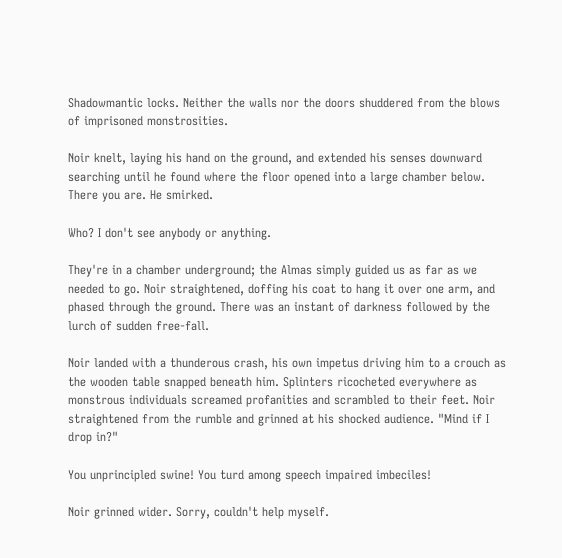Shadowmantic locks. Neither the walls nor the doors shuddered from the blows of imprisoned monstrosities.

Noir knelt, laying his hand on the ground, and extended his senses downward searching until he found where the floor opened into a large chamber below. There you are. He smirked.

Who? I don't see anybody or anything.

They're in a chamber underground; the Almas simply guided us as far as we needed to go. Noir straightened, doffing his coat to hang it over one arm, and phased through the ground. There was an instant of darkness followed by the lurch of sudden free-fall.

Noir landed with a thunderous crash, his own impetus driving him to a crouch as the wooden table snapped beneath him. Splinters ricocheted everywhere as monstrous individuals screamed profanities and scrambled to their feet. Noir straightened from the rumble and grinned at his shocked audience. "Mind if I drop in?"

You unprincipled swine! You turd among speech impaired imbeciles!

Noir grinned wider. Sorry, couldn't help myself.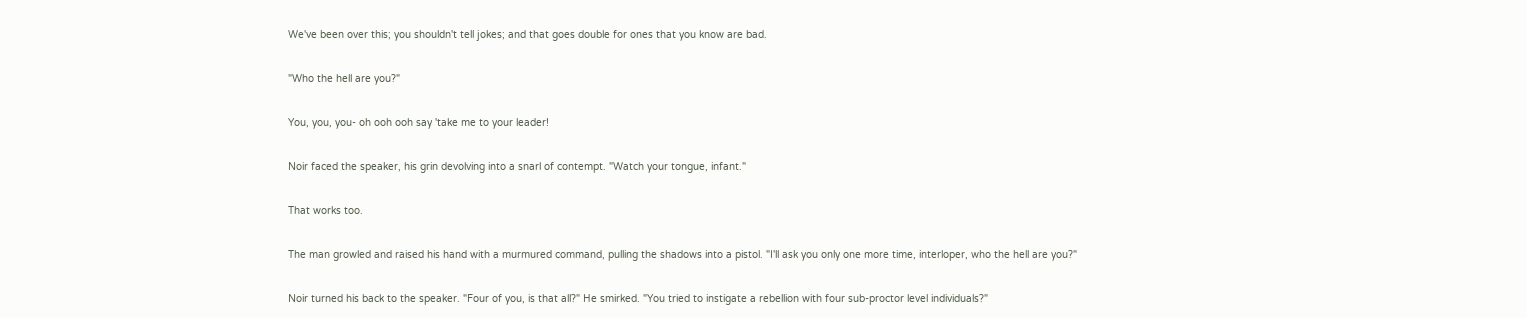We've been over this; you shouldn't tell jokes; and that goes double for ones that you know are bad.

"Who the hell are you?"

You, you, you- oh ooh ooh say 'take me to your leader!

Noir faced the speaker, his grin devolving into a snarl of contempt. "Watch your tongue, infant."

That works too.

The man growled and raised his hand with a murmured command, pulling the shadows into a pistol. "I'll ask you only one more time, interloper, who the hell are you?"

Noir turned his back to the speaker. "Four of you, is that all?" He smirked. "You tried to instigate a rebellion with four sub-proctor level individuals?"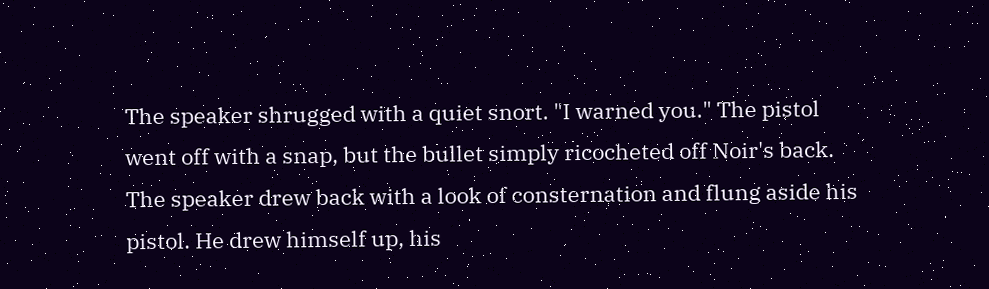The speaker shrugged with a quiet snort. "I warned you." The pistol went off with a snap, but the bullet simply ricocheted off Noir's back. The speaker drew back with a look of consternation and flung aside his pistol. He drew himself up, his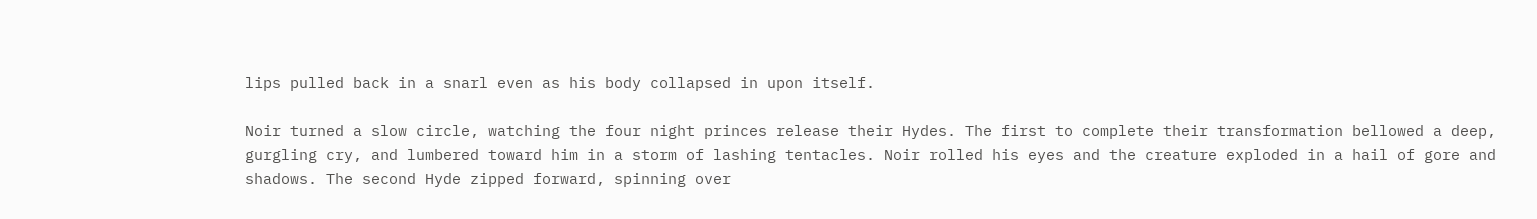lips pulled back in a snarl even as his body collapsed in upon itself.

Noir turned a slow circle, watching the four night princes release their Hydes. The first to complete their transformation bellowed a deep, gurgling cry, and lumbered toward him in a storm of lashing tentacles. Noir rolled his eyes and the creature exploded in a hail of gore and shadows. The second Hyde zipped forward, spinning over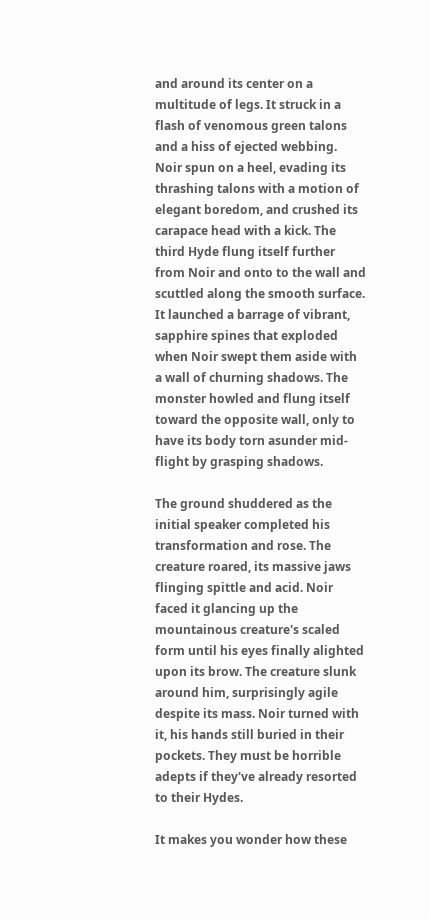and around its center on a multitude of legs. It struck in a flash of venomous green talons and a hiss of ejected webbing. Noir spun on a heel, evading its thrashing talons with a motion of elegant boredom, and crushed its carapace head with a kick. The third Hyde flung itself further from Noir and onto to the wall and scuttled along the smooth surface. It launched a barrage of vibrant, sapphire spines that exploded when Noir swept them aside with a wall of churning shadows. The monster howled and flung itself toward the opposite wall, only to have its body torn asunder mid-flight by grasping shadows.

The ground shuddered as the initial speaker completed his transformation and rose. The creature roared, its massive jaws flinging spittle and acid. Noir faced it glancing up the mountainous creature's scaled form until his eyes finally alighted upon its brow. The creature slunk around him, surprisingly agile despite its mass. Noir turned with it, his hands still buried in their pockets. They must be horrible adepts if they've already resorted to their Hydes.

It makes you wonder how these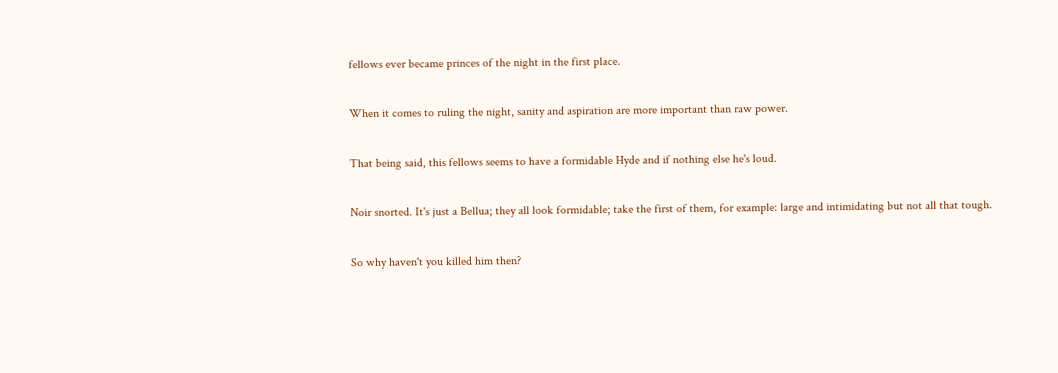fellows ever became princes of the night in the first place.

When it comes to ruling the night, sanity and aspiration are more important than raw power.

That being said, this fellows seems to have a formidable Hyde and if nothing else he's loud.

Noir snorted. It's just a Bellua; they all look formidable; take the first of them, for example: large and intimidating but not all that tough.

So why haven't you killed him then?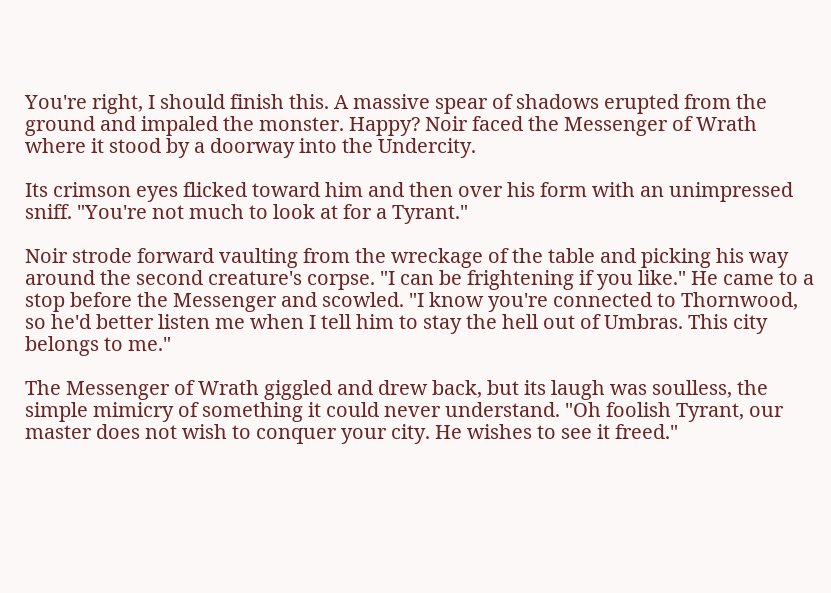You're right, I should finish this. A massive spear of shadows erupted from the ground and impaled the monster. Happy? Noir faced the Messenger of Wrath where it stood by a doorway into the Undercity.

Its crimson eyes flicked toward him and then over his form with an unimpressed sniff. "You're not much to look at for a Tyrant."

Noir strode forward vaulting from the wreckage of the table and picking his way around the second creature's corpse. "I can be frightening if you like." He came to a stop before the Messenger and scowled. "I know you're connected to Thornwood, so he'd better listen me when I tell him to stay the hell out of Umbras. This city belongs to me."

The Messenger of Wrath giggled and drew back, but its laugh was soulless, the simple mimicry of something it could never understand. "Oh foolish Tyrant, our master does not wish to conquer your city. He wishes to see it freed."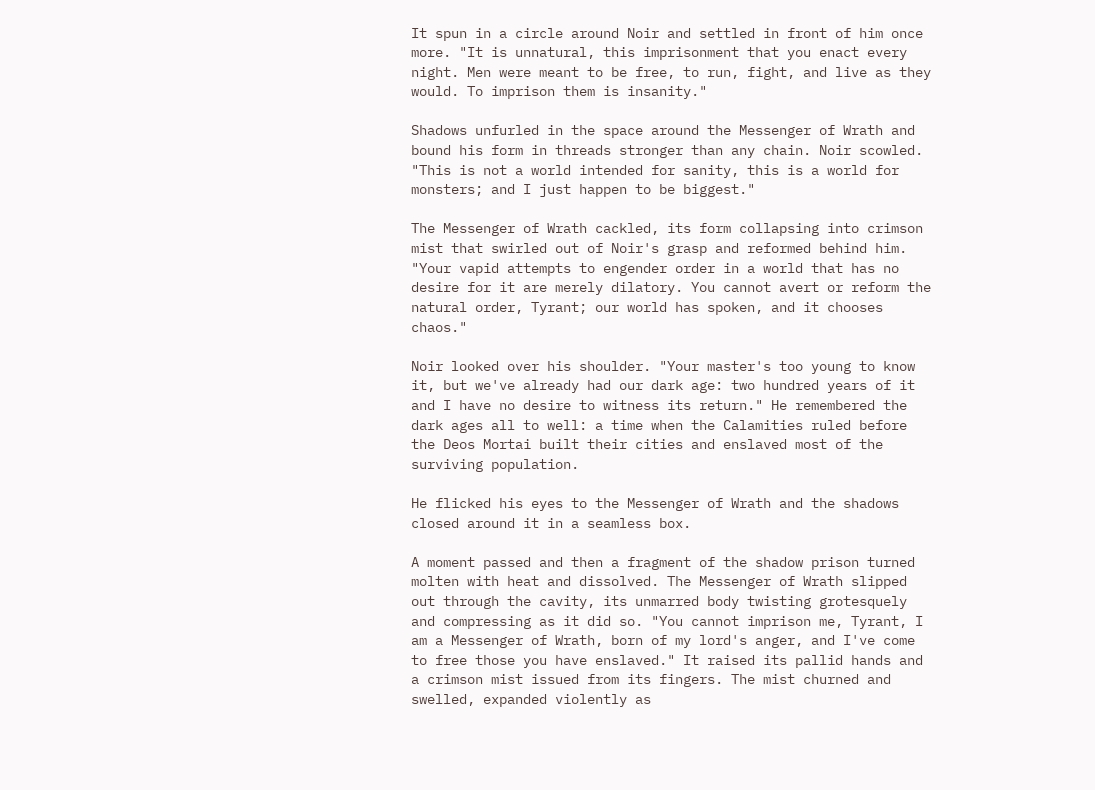It spun in a circle around Noir and settled in front of him once more. "It is unnatural, this imprisonment that you enact every night. Men were meant to be free, to run, fight, and live as they would. To imprison them is insanity."

Shadows unfurled in the space around the Messenger of Wrath and bound his form in threads stronger than any chain. Noir scowled. "This is not a world intended for sanity, this is a world for monsters; and I just happen to be biggest."

The Messenger of Wrath cackled, its form collapsing into crimson mist that swirled out of Noir's grasp and reformed behind him. "Your vapid attempts to engender order in a world that has no desire for it are merely dilatory. You cannot avert or reform the natural order, Tyrant; our world has spoken, and it chooses chaos."

Noir looked over his shoulder. "Your master's too young to know it, but we've already had our dark age: two hundred years of it and I have no desire to witness its return." He remembered the dark ages all to well: a time when the Calamities ruled before the Deos Mortai built their cities and enslaved most of the surviving population.

He flicked his eyes to the Messenger of Wrath and the shadows closed around it in a seamless box.

A moment passed and then a fragment of the shadow prison turned molten with heat and dissolved. The Messenger of Wrath slipped out through the cavity, its unmarred body twisting grotesquely and compressing as it did so. "You cannot imprison me, Tyrant, I am a Messenger of Wrath, born of my lord's anger, and I've come to free those you have enslaved." It raised its pallid hands and a crimson mist issued from its fingers. The mist churned and swelled, expanded violently as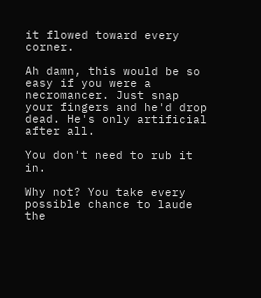it flowed toward every corner.

Ah damn, this would be so easy if you were a necromancer. Just snap your fingers and he'd drop dead. He's only artificial after all.

You don't need to rub it in.

Why not? You take every possible chance to laude the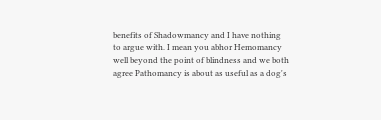benefits of Shadowmancy and I have nothing to argue with. I mean you abhor Hemomancy well beyond the point of blindness and we both agree Pathomancy is about as useful as a dog's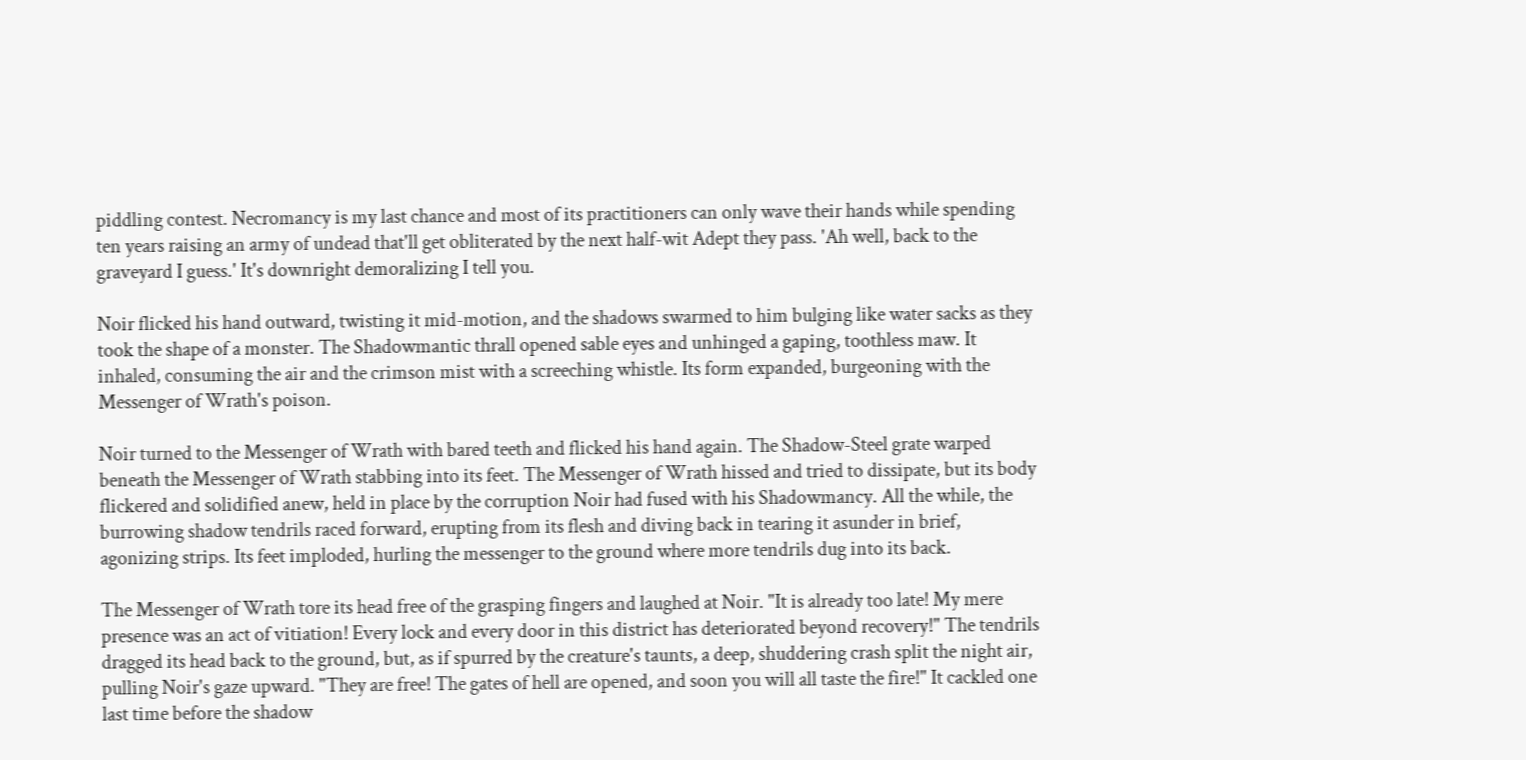piddling contest. Necromancy is my last chance and most of its practitioners can only wave their hands while spending ten years raising an army of undead that'll get obliterated by the next half-wit Adept they pass. 'Ah well, back to the graveyard I guess.' It's downright demoralizing I tell you.

Noir flicked his hand outward, twisting it mid-motion, and the shadows swarmed to him bulging like water sacks as they took the shape of a monster. The Shadowmantic thrall opened sable eyes and unhinged a gaping, toothless maw. It inhaled, consuming the air and the crimson mist with a screeching whistle. Its form expanded, burgeoning with the Messenger of Wrath's poison.

Noir turned to the Messenger of Wrath with bared teeth and flicked his hand again. The Shadow-Steel grate warped beneath the Messenger of Wrath stabbing into its feet. The Messenger of Wrath hissed and tried to dissipate, but its body flickered and solidified anew, held in place by the corruption Noir had fused with his Shadowmancy. All the while, the burrowing shadow tendrils raced forward, erupting from its flesh and diving back in tearing it asunder in brief, agonizing strips. Its feet imploded, hurling the messenger to the ground where more tendrils dug into its back.

The Messenger of Wrath tore its head free of the grasping fingers and laughed at Noir. "It is already too late! My mere presence was an act of vitiation! Every lock and every door in this district has deteriorated beyond recovery!" The tendrils dragged its head back to the ground, but, as if spurred by the creature's taunts, a deep, shuddering crash split the night air, pulling Noir's gaze upward. "They are free! The gates of hell are opened, and soon you will all taste the fire!" It cackled one last time before the shadow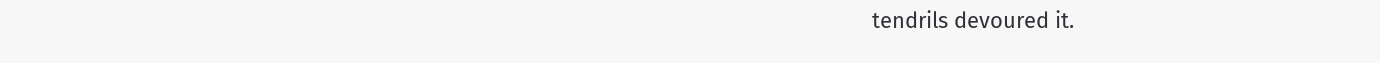tendrils devoured it.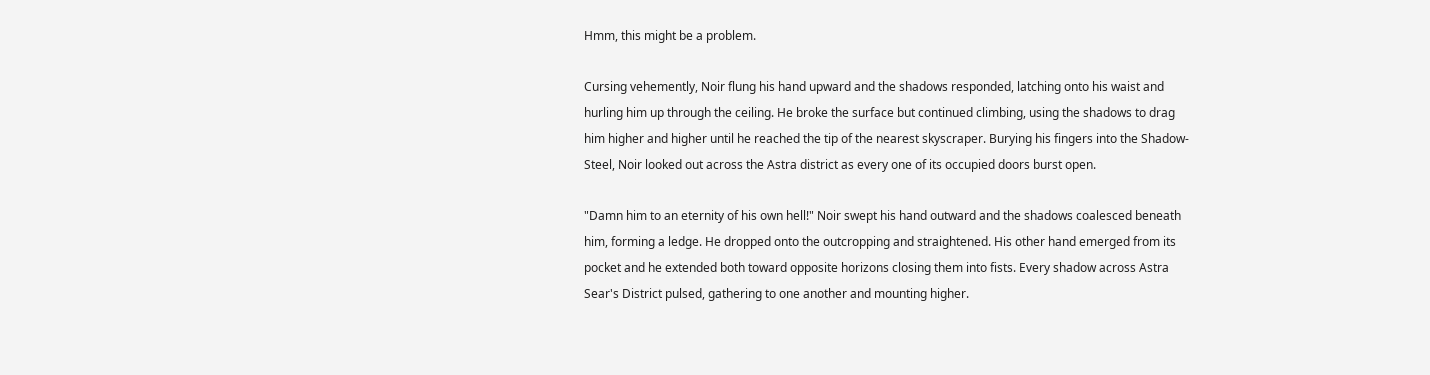Hmm, this might be a problem.

Cursing vehemently, Noir flung his hand upward and the shadows responded, latching onto his waist and hurling him up through the ceiling. He broke the surface but continued climbing, using the shadows to drag him higher and higher until he reached the tip of the nearest skyscraper. Burying his fingers into the Shadow-Steel, Noir looked out across the Astra district as every one of its occupied doors burst open.

"Damn him to an eternity of his own hell!" Noir swept his hand outward and the shadows coalesced beneath him, forming a ledge. He dropped onto the outcropping and straightened. His other hand emerged from its pocket and he extended both toward opposite horizons closing them into fists. Every shadow across Astra Sear's District pulsed, gathering to one another and mounting higher.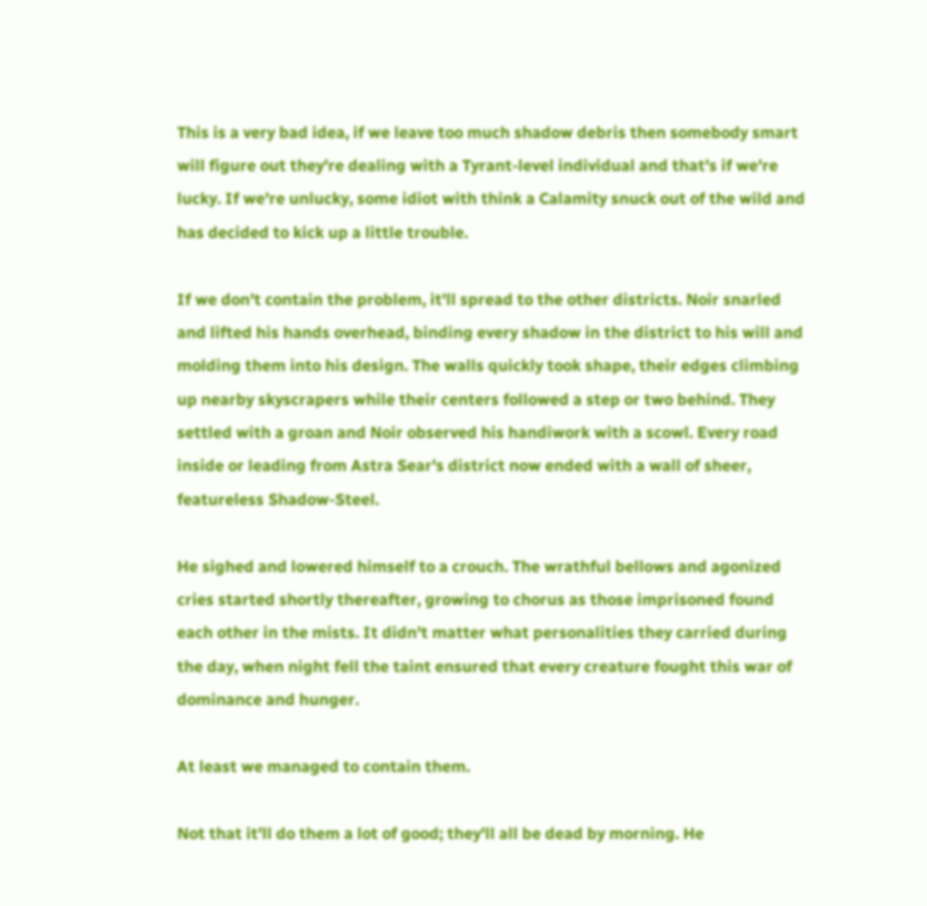This is a very bad idea, if we leave too much shadow debris then somebody smart will figure out they're dealing with a Tyrant-level individual and that's if we're lucky. If we're unlucky, some idiot with think a Calamity snuck out of the wild and has decided to kick up a little trouble.

If we don't contain the problem, it'll spread to the other districts. Noir snarled and lifted his hands overhead, binding every shadow in the district to his will and molding them into his design. The walls quickly took shape, their edges climbing up nearby skyscrapers while their centers followed a step or two behind. They settled with a groan and Noir observed his handiwork with a scowl. Every road inside or leading from Astra Sear's district now ended with a wall of sheer, featureless Shadow-Steel.

He sighed and lowered himself to a crouch. The wrathful bellows and agonized cries started shortly thereafter, growing to chorus as those imprisoned found each other in the mists. It didn't matter what personalities they carried during the day, when night fell the taint ensured that every creature fought this war of dominance and hunger.

At least we managed to contain them.

Not that it'll do them a lot of good; they'll all be dead by morning. He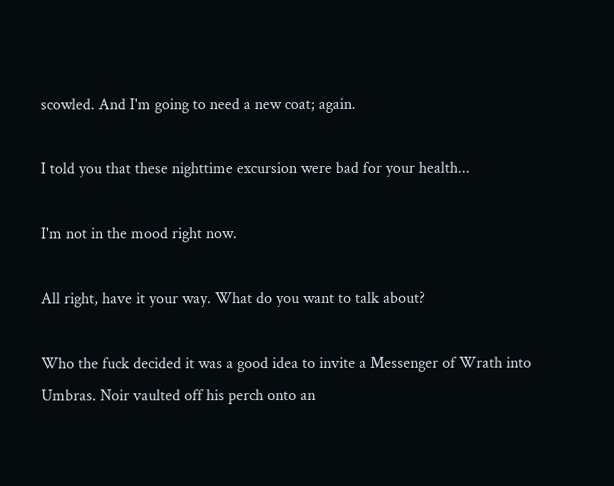scowled. And I'm going to need a new coat; again.

I told you that these nighttime excursion were bad for your health...

I'm not in the mood right now.

All right, have it your way. What do you want to talk about?

Who the fuck decided it was a good idea to invite a Messenger of Wrath into Umbras. Noir vaulted off his perch onto an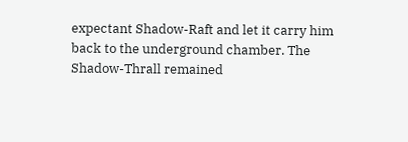expectant Shadow-Raft and let it carry him back to the underground chamber. The Shadow-Thrall remained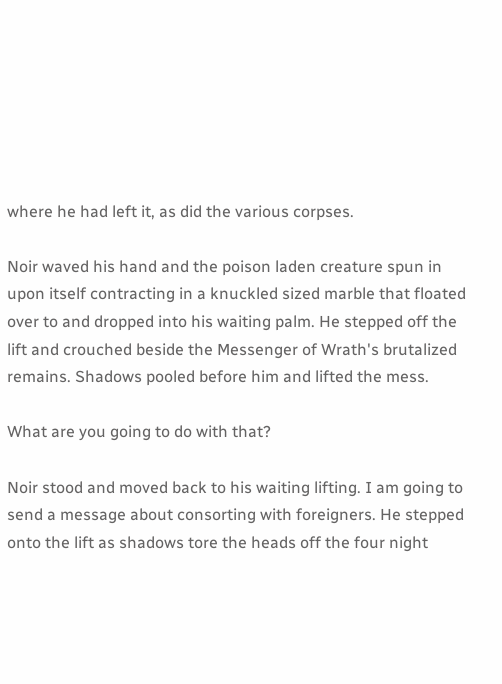where he had left it, as did the various corpses.

Noir waved his hand and the poison laden creature spun in upon itself contracting in a knuckled sized marble that floated over to and dropped into his waiting palm. He stepped off the lift and crouched beside the Messenger of Wrath's brutalized remains. Shadows pooled before him and lifted the mess.

What are you going to do with that?

Noir stood and moved back to his waiting lifting. I am going to send a message about consorting with foreigners. He stepped onto the lift as shadows tore the heads off the four night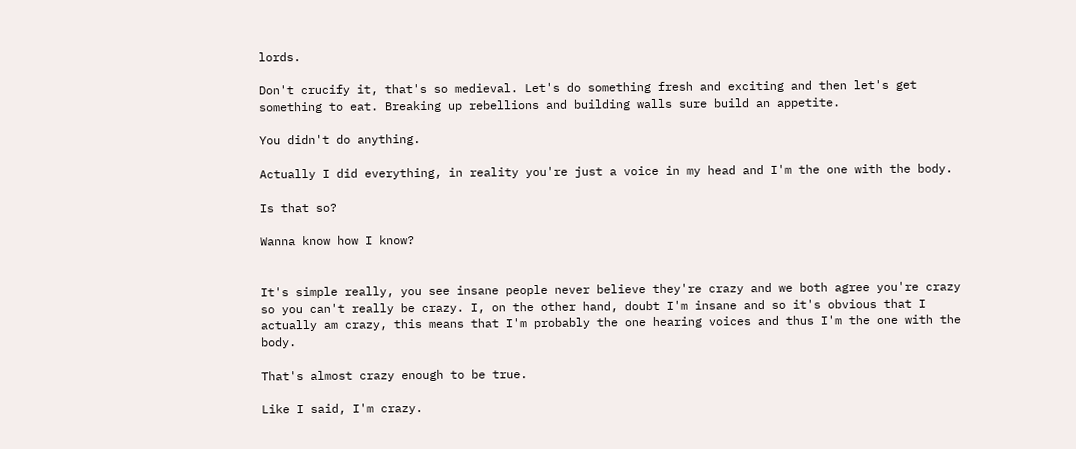lords.

Don't crucify it, that's so medieval. Let's do something fresh and exciting and then let's get something to eat. Breaking up rebellions and building walls sure build an appetite.

You didn't do anything.

Actually I did everything, in reality you're just a voice in my head and I'm the one with the body.

Is that so?

Wanna know how I know?


It's simple really, you see insane people never believe they're crazy and we both agree you're crazy so you can't really be crazy. I, on the other hand, doubt I'm insane and so it's obvious that I actually am crazy, this means that I'm probably the one hearing voices and thus I'm the one with the body.

That's almost crazy enough to be true.

Like I said, I'm crazy.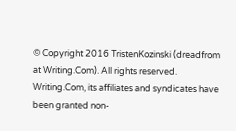© Copyright 2016 TristenKozinski (dreadfrom at Writing.Com). All rights reserved.
Writing.Com, its affiliates and syndicates have been granted non-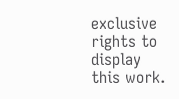exclusive rights to display this work.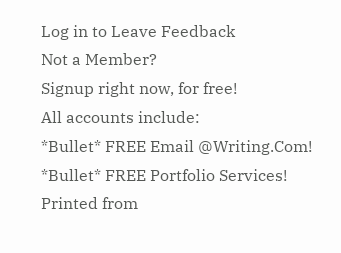Log in to Leave Feedback
Not a Member?
Signup right now, for free!
All accounts include:
*Bullet* FREE Email @Writing.Com!
*Bullet* FREE Portfolio Services!
Printed from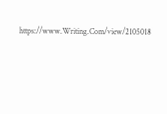https://www.Writing.Com/view/2105018